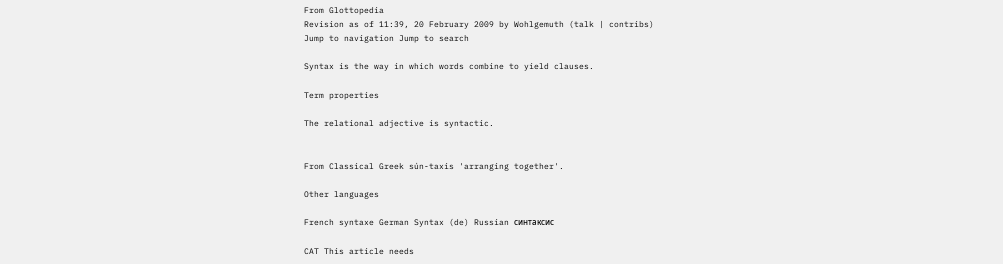From Glottopedia
Revision as of 11:39, 20 February 2009 by Wohlgemuth (talk | contribs)
Jump to navigation Jump to search

Syntax is the way in which words combine to yield clauses.

Term properties

The relational adjective is syntactic.


From Classical Greek sún-taxis 'arranging together'.

Other languages

French syntaxe German Syntax (de) Russian синтаксис

CAT This article needs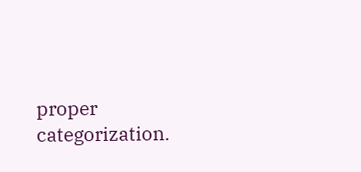proper categorization.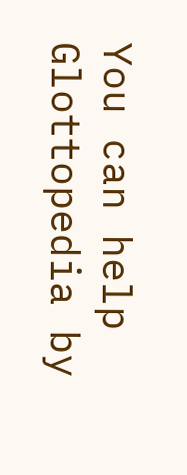You can help Glottopedia by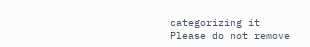categorizing it
Please do not remove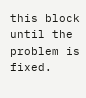this block until the problem is fixed.